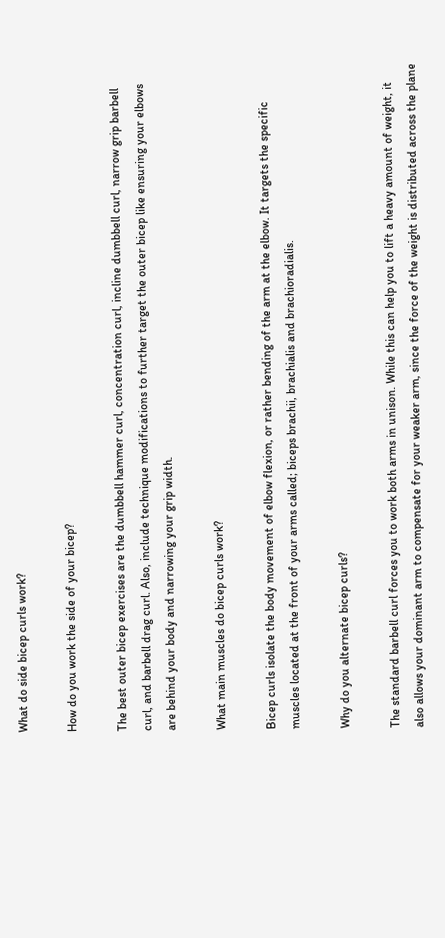What do side bicep curls work?

How do you work the side of your bicep?

The best outer bicep exercises are the dumbbell hammer curl, concentration curl, incline dumbbell curl, narrow grip barbell curl, and barbell drag curl. Also, include technique modifications to further target the outer bicep like ensuring your elbows are behind your body and narrowing your grip width.

What main muscles do bicep curls work?

Bicep curls isolate the body movement of elbow flexion, or rather bending of the arm at the elbow. It targets the specific muscles located at the front of your arms called; biceps brachii, brachialis and brachioradialis.

Why do you alternate bicep curls?

The standard barbell curl forces you to work both arms in unison. While this can help you to lift a heavy amount of weight, it also allows your dominant arm to compensate for your weaker arm, since the force of the weight is distributed across the plane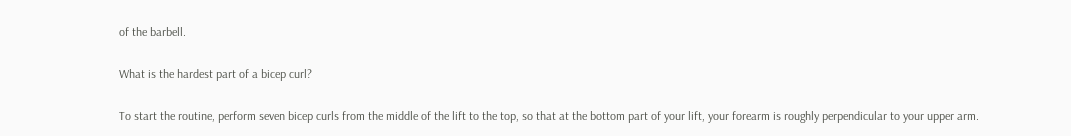of the barbell.

What is the hardest part of a bicep curl?

To start the routine, perform seven bicep curls from the middle of the lift to the top, so that at the bottom part of your lift, your forearm is roughly perpendicular to your upper arm.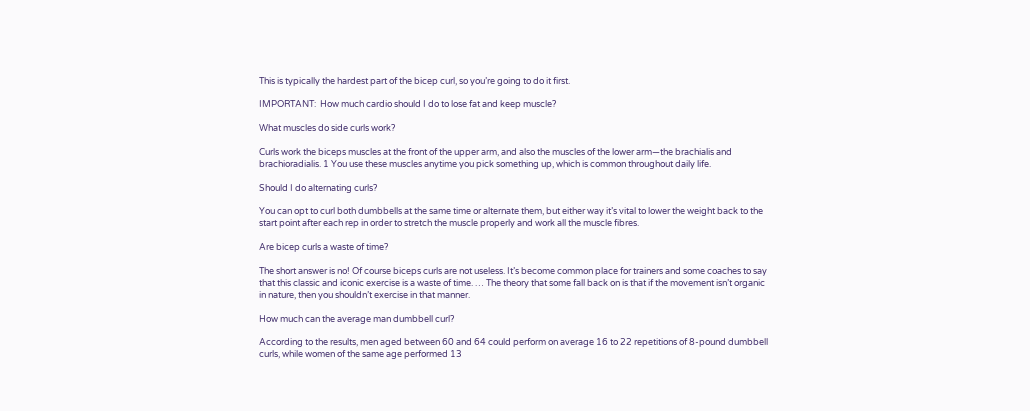This is typically the hardest part of the bicep curl, so you’re going to do it first.

IMPORTANT:  How much cardio should I do to lose fat and keep muscle?

What muscles do side curls work?

Curls work the biceps muscles at the front of the upper arm, and also the muscles of the lower arm—the brachialis and brachioradialis. 1 You use these muscles anytime you pick something up, which is common throughout daily life.

Should I do alternating curls?

You can opt to curl both dumbbells at the same time or alternate them, but either way it’s vital to lower the weight back to the start point after each rep in order to stretch the muscle properly and work all the muscle fibres.

Are bicep curls a waste of time?

The short answer is no! Of course biceps curls are not useless. It’s become common place for trainers and some coaches to say that this classic and iconic exercise is a waste of time. … The theory that some fall back on is that if the movement isn’t organic in nature, then you shouldn’t exercise in that manner.

How much can the average man dumbbell curl?

According to the results, men aged between 60 and 64 could perform on average 16 to 22 repetitions of 8-pound dumbbell curls, while women of the same age performed 13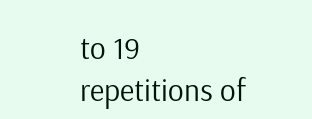to 19 repetitions of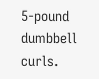5-pound dumbbell curls.